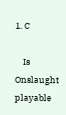1. C

    Is Onslaught playable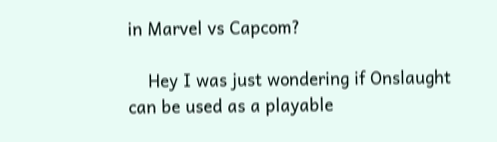in Marvel vs Capcom?

    Hey I was just wondering if Onslaught can be used as a playable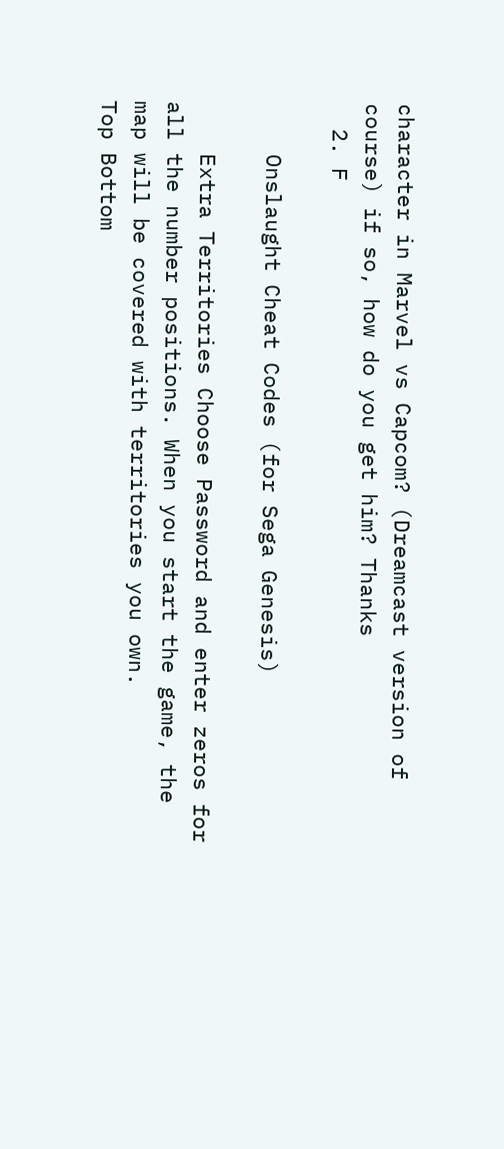character in Marvel vs Capcom? (Dreamcast version of course) if so, how do you get him? Thanks
  2. F

    Onslaught Cheat Codes (for Sega Genesis)

    Extra Territories Choose Password and enter zeros for all the number positions. When you start the game, the map will be covered with territories you own.
Top Bottom